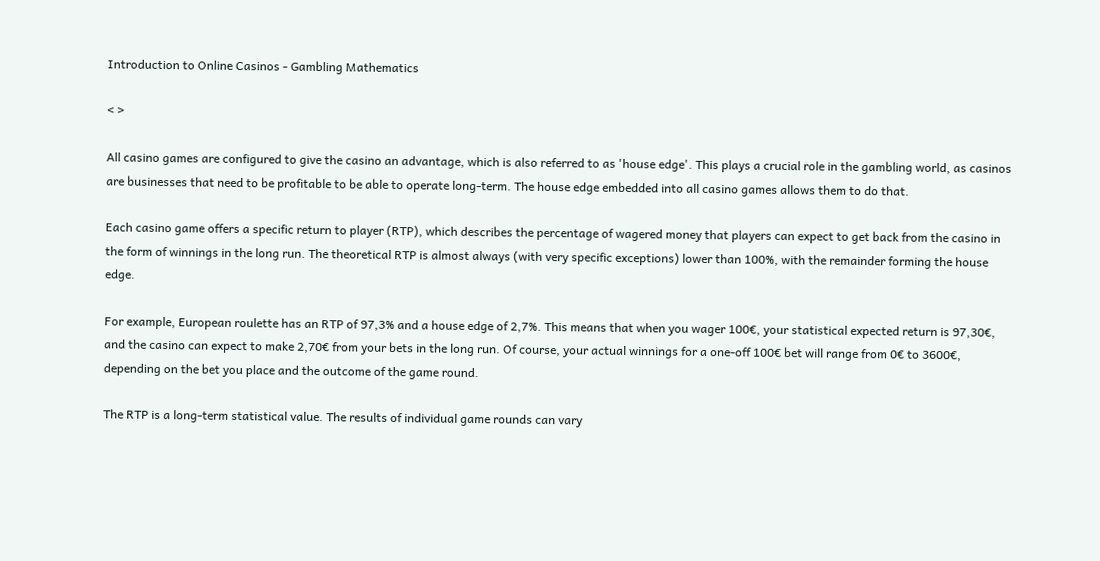Introduction to Online Casinos - Gambling Mathematics

< >

All casino games are configured to give the casino an advantage, which is also referred to as 'house edge'. This plays a crucial role in the gambling world, as casinos are businesses that need to be profitable to be able to operate long-term. The house edge embedded into all casino games allows them to do that.

Each casino game offers a specific return to player (RTP), which describes the percentage of wagered money that players can expect to get back from the casino in the form of winnings in the long run. The theoretical RTP is almost always (with very specific exceptions) lower than 100%, with the remainder forming the house edge.

For example, European roulette has an RTP of 97,3% and a house edge of 2,7%. This means that when you wager 100€, your statistical expected return is 97,30€, and the casino can expect to make 2,70€ from your bets in the long run. Of course, your actual winnings for a one-off 100€ bet will range from 0€ to 3600€, depending on the bet you place and the outcome of the game round.

The RTP is a long-term statistical value. The results of individual game rounds can vary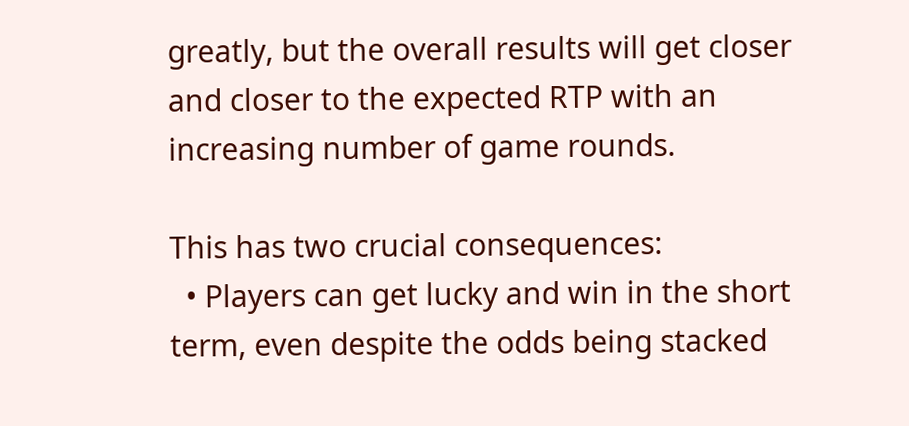greatly, but the overall results will get closer and closer to the expected RTP with an increasing number of game rounds.

This has two crucial consequences:
  • Players can get lucky and win in the short term, even despite the odds being stacked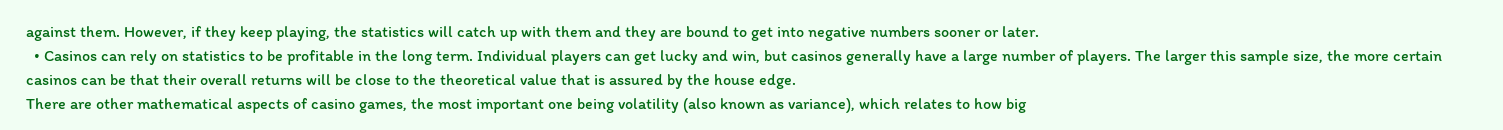against them. However, if they keep playing, the statistics will catch up with them and they are bound to get into negative numbers sooner or later.
  • Casinos can rely on statistics to be profitable in the long term. Individual players can get lucky and win, but casinos generally have a large number of players. The larger this sample size, the more certain casinos can be that their overall returns will be close to the theoretical value that is assured by the house edge.
There are other mathematical aspects of casino games, the most important one being volatility (also known as variance), which relates to how big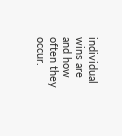individual wins are and how often they occur.